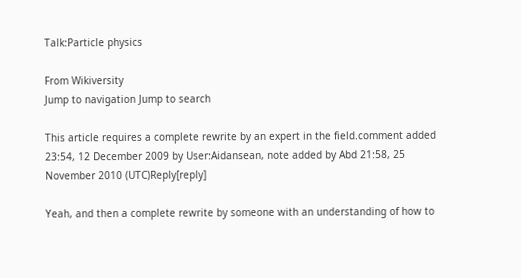Talk:Particle physics

From Wikiversity
Jump to navigation Jump to search

This article requires a complete rewrite by an expert in the field.comment added 23:54, 12 December 2009 by User:Aidansean, note added by Abd 21:58, 25 November 2010 (UTC)Reply[reply]

Yeah, and then a complete rewrite by someone with an understanding of how to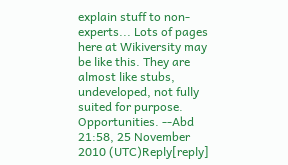explain stuff to non-experts... Lots of pages here at Wikiversity may be like this. They are almost like stubs, undeveloped, not fully suited for purpose.
Opportunities. --Abd 21:58, 25 November 2010 (UTC)Reply[reply]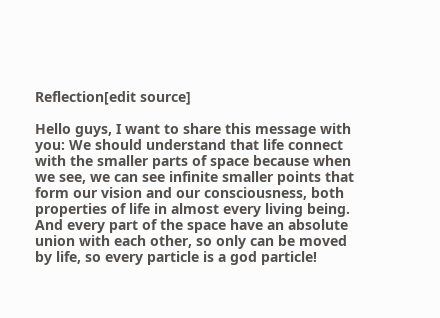Reflection[edit source]

Hello guys, I want to share this message with you: We should understand that life connect with the smaller parts of space because when we see, we can see infinite smaller points that form our vision and our consciousness, both properties of life in almost every living being. And every part of the space have an absolute union with each other, so only can be moved by life, so every particle is a god particle!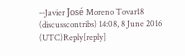--Javier José Moreno Tovar18 (discusscontribs) 14:08, 8 June 2016 (UTC)Reply[reply]